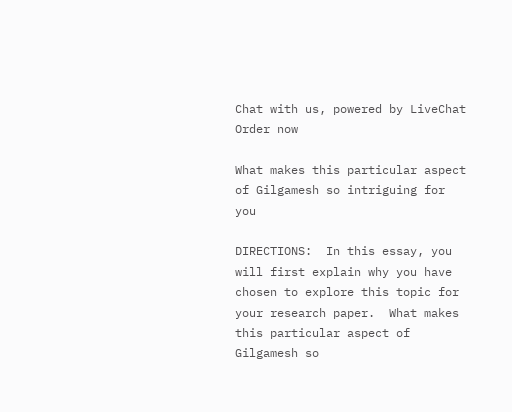Chat with us, powered by LiveChat
Order now

What makes this particular aspect of Gilgamesh so intriguing for you

DIRECTIONS:  In this essay, you will first explain why you have chosen to explore this topic for your research paper.  What makes this particular aspect of Gilgamesh so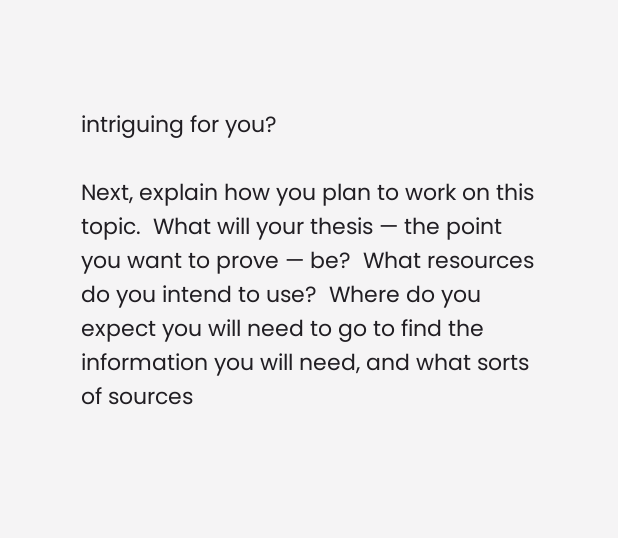intriguing for you?

Next, explain how you plan to work on this topic.  What will your thesis — the point you want to prove — be?  What resources do you intend to use?  Where do you expect you will need to go to find the information you will need, and what sorts of sources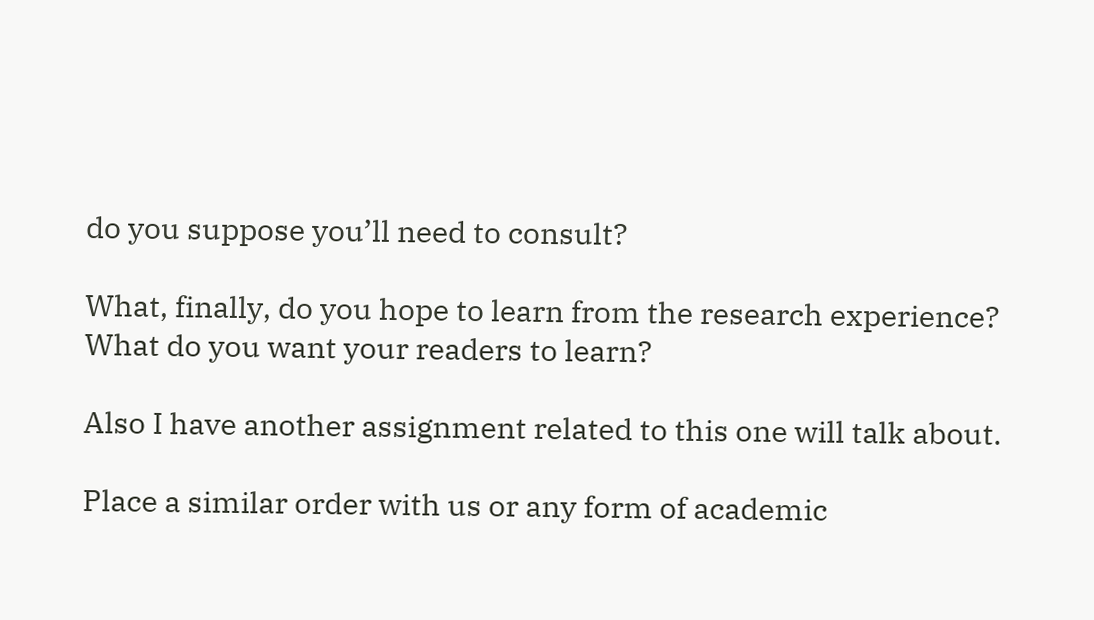do you suppose you’ll need to consult?

What, finally, do you hope to learn from the research experience?  What do you want your readers to learn?

Also I have another assignment related to this one will talk about.

Place a similar order with us or any form of academic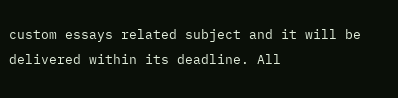custom essays related subject and it will be delivered within its deadline. All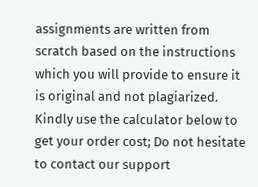assignments are written from scratch based on the instructions which you will provide to ensure it is original and not plagiarized. Kindly use the calculator below to get your order cost; Do not hesitate to contact our support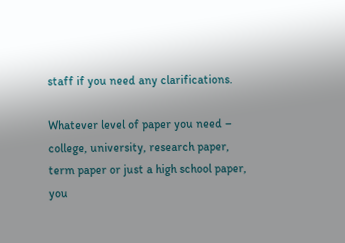staff if you need any clarifications.

Whatever level of paper you need – college, university, research paper, term paper or just a high school paper, you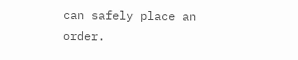can safely place an order.